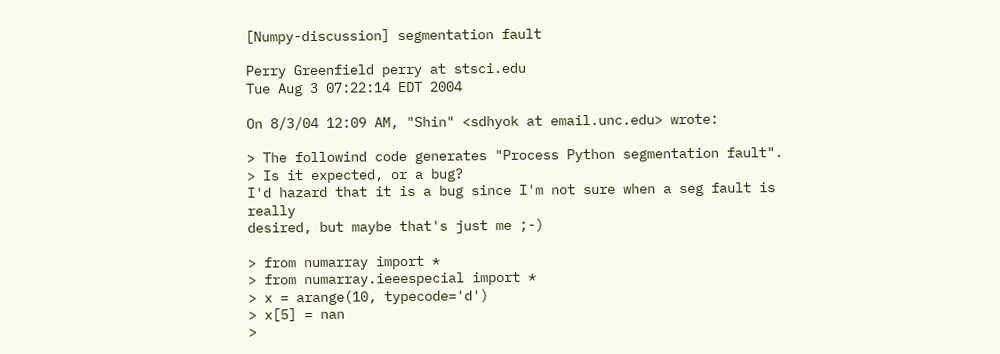[Numpy-discussion] segmentation fault

Perry Greenfield perry at stsci.edu
Tue Aug 3 07:22:14 EDT 2004

On 8/3/04 12:09 AM, "Shin" <sdhyok at email.unc.edu> wrote:

> The followind code generates "Process Python segmentation fault".
> Is it expected, or a bug?
I'd hazard that it is a bug since I'm not sure when a seg fault is really
desired, but maybe that's just me ;-)

> from numarray import *
> from numarray.ieeespecial import *
> x = arange(10, typecode='d')
> x[5] = nan
>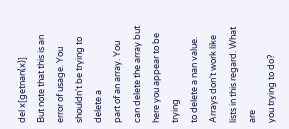del x[getnan(x)]
But note that this is an error of usage. You shouldn't be trying to delete a
part of an array. You can delete the array but here you appear to be trying
to delete a nan value. Arrays don't work like lists in this regard. What are
you trying to do?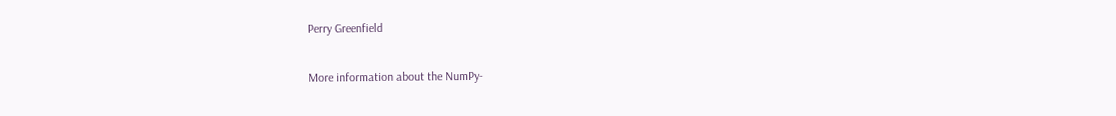Perry Greenfield

More information about the NumPy-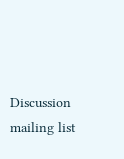Discussion mailing list